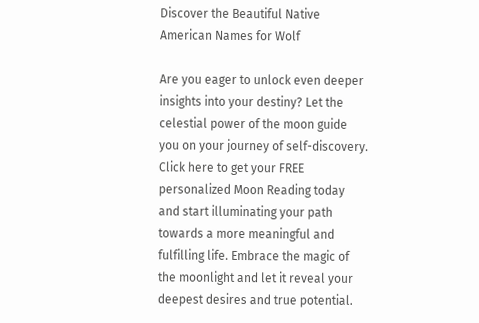Discover the Beautiful Native American Names for Wolf

Are you eager to unlock even deeper insights into your destiny? Let the celestial power of the moon guide you on your journey of self-discovery. Click here to get your FREE personalized Moon Reading today and start illuminating your path towards a more meaningful and fulfilling life. Embrace the magic of the moonlight and let it reveal your deepest desires and true potential.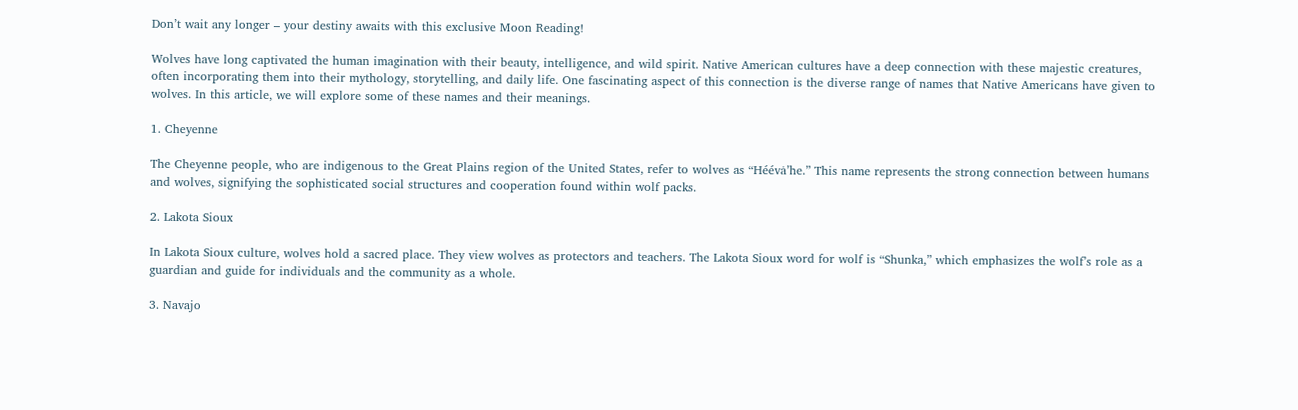Don’t wait any longer – your destiny awaits with this exclusive Moon Reading!

Wolves have long captivated the human imagination with their beauty, intelligence, and wild spirit. Native American cultures have a deep connection with these majestic creatures, often incorporating them into their mythology, storytelling, and daily life. One fascinating aspect of this connection is the diverse range of names that Native Americans have given to wolves. In this article, we will explore some of these names and their meanings.

1. Cheyenne

The Cheyenne people, who are indigenous to the Great Plains region of the United States, refer to wolves as “Héévȧ’he.” This name represents the strong connection between humans and wolves, signifying the sophisticated social structures and cooperation found within wolf packs.

2. Lakota Sioux

In Lakota Sioux culture, wolves hold a sacred place. They view wolves as protectors and teachers. The Lakota Sioux word for wolf is “Shunka,” which emphasizes the wolf’s role as a guardian and guide for individuals and the community as a whole.

3. Navajo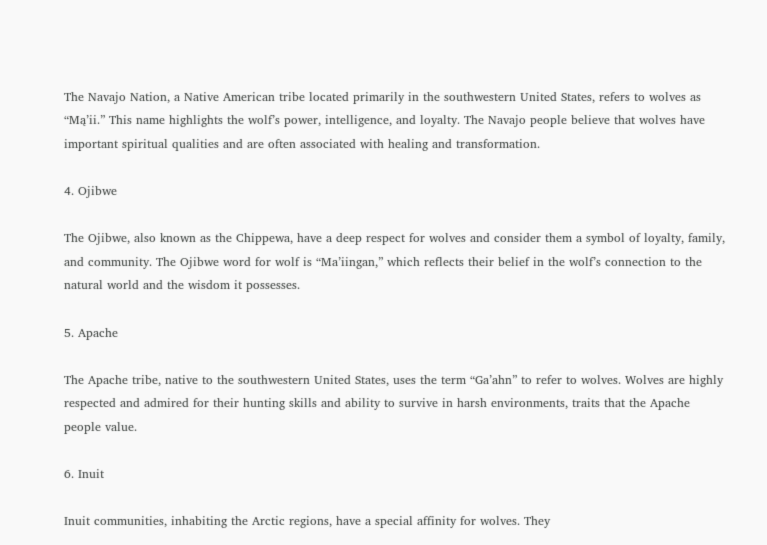The Navajo Nation, a Native American tribe located primarily in the southwestern United States, refers to wolves as “Mą’ii.” This name highlights the wolf’s power, intelligence, and loyalty. The Navajo people believe that wolves have important spiritual qualities and are often associated with healing and transformation.

4. Ojibwe

The Ojibwe, also known as the Chippewa, have a deep respect for wolves and consider them a symbol of loyalty, family, and community. The Ojibwe word for wolf is “Ma’iingan,” which reflects their belief in the wolf’s connection to the natural world and the wisdom it possesses.

5. Apache

The Apache tribe, native to the southwestern United States, uses the term “Ga’ahn” to refer to wolves. Wolves are highly respected and admired for their hunting skills and ability to survive in harsh environments, traits that the Apache people value.

6. Inuit

Inuit communities, inhabiting the Arctic regions, have a special affinity for wolves. They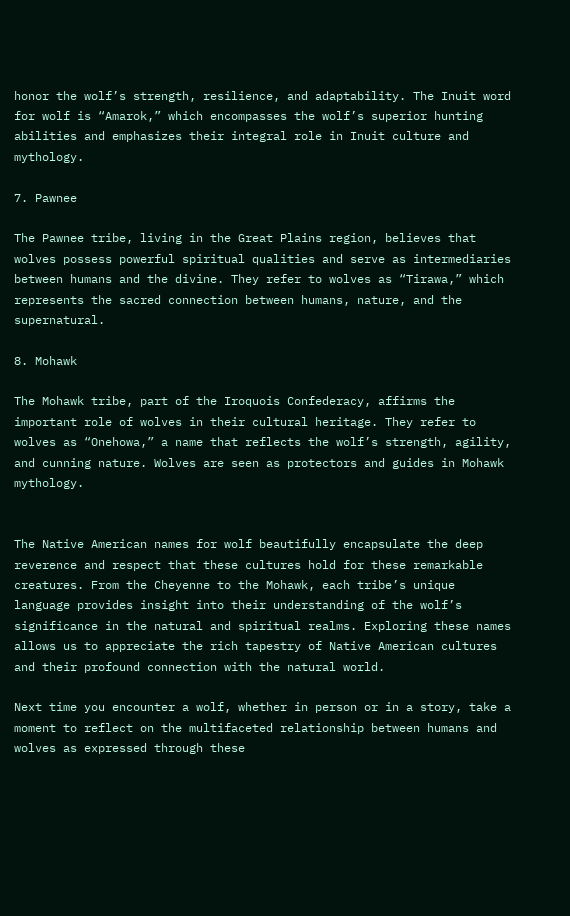honor the wolf’s strength, resilience, and adaptability. The Inuit word for wolf is “Amarok,” which encompasses the wolf’s superior hunting abilities and emphasizes their integral role in Inuit culture and mythology.

7. Pawnee

The Pawnee tribe, living in the Great Plains region, believes that wolves possess powerful spiritual qualities and serve as intermediaries between humans and the divine. They refer to wolves as “Tirawa,” which represents the sacred connection between humans, nature, and the supernatural.

8. Mohawk

The Mohawk tribe, part of the Iroquois Confederacy, affirms the important role of wolves in their cultural heritage. They refer to wolves as “Onehowa,” a name that reflects the wolf’s strength, agility, and cunning nature. Wolves are seen as protectors and guides in Mohawk mythology.


The Native American names for wolf beautifully encapsulate the deep reverence and respect that these cultures hold for these remarkable creatures. From the Cheyenne to the Mohawk, each tribe’s unique language provides insight into their understanding of the wolf’s significance in the natural and spiritual realms. Exploring these names allows us to appreciate the rich tapestry of Native American cultures and their profound connection with the natural world.

Next time you encounter a wolf, whether in person or in a story, take a moment to reflect on the multifaceted relationship between humans and wolves as expressed through these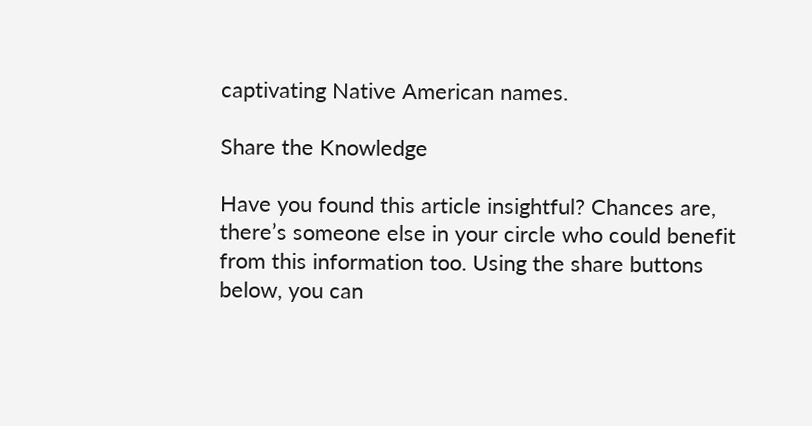captivating Native American names.

Share the Knowledge

Have you found this article insightful? Chances are, there’s someone else in your circle who could benefit from this information too. Using the share buttons below, you can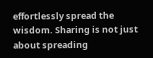effortlessly spread the wisdom. Sharing is not just about spreading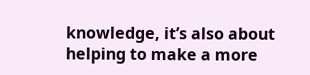knowledge, it’s also about helping to make a more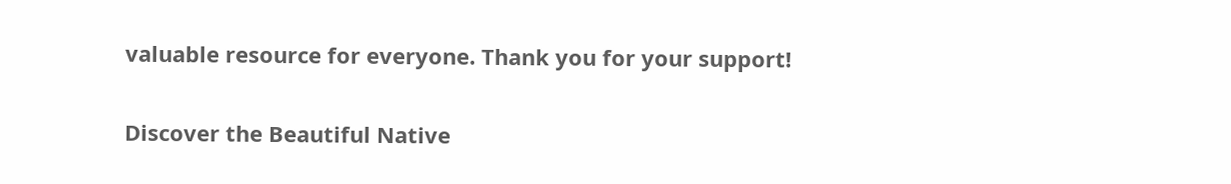valuable resource for everyone. Thank you for your support!

Discover the Beautiful Native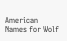American Names for Wolf